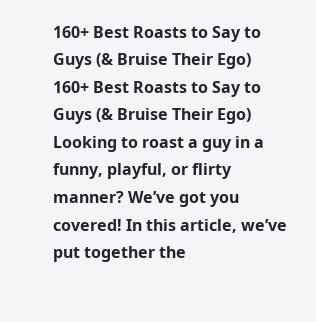160+ Best Roasts to Say to Guys (& Bruise Their Ego)
160+ Best Roasts to Say to Guys (& Bruise Their Ego)
Looking to roast a guy in a funny, playful, or flirty manner? We’ve got you covered! In this article, we’ve put together the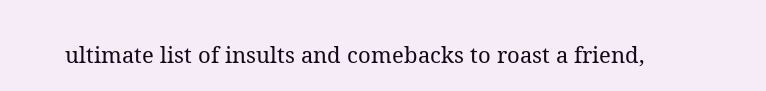ultimate list of insults and comebacks to roast a friend,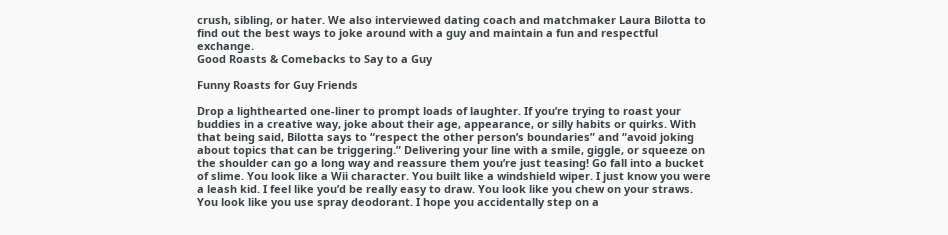crush, sibling, or hater. We also interviewed dating coach and matchmaker Laura Bilotta to find out the best ways to joke around with a guy and maintain a fun and respectful exchange.
Good Roasts & Comebacks to Say to a Guy

Funny Roasts for Guy Friends

Drop a lighthearted one-liner to prompt loads of laughter. If you’re trying to roast your buddies in a creative way, joke about their age, appearance, or silly habits or quirks. With that being said, Bilotta says to “respect the other person’s boundaries” and “avoid joking about topics that can be triggering.” Delivering your line with a smile, giggle, or squeeze on the shoulder can go a long way and reassure them you’re just teasing! Go fall into a bucket of slime. You look like a Wii character. You built like a windshield wiper. I just know you were a leash kid. I feel like you’d be really easy to draw. You look like you chew on your straws. You look like you use spray deodorant. I hope you accidentally step on a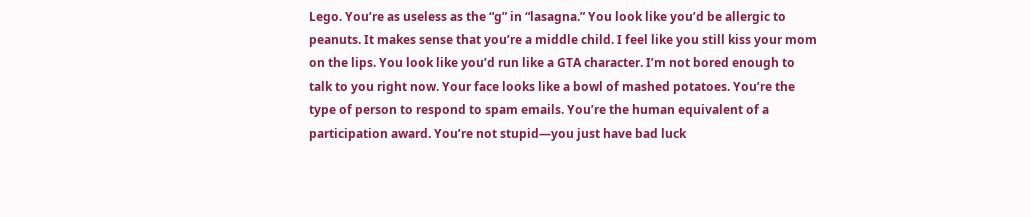Lego. You’re as useless as the “g” in “lasagna.” You look like you’d be allergic to peanuts. It makes sense that you’re a middle child. I feel like you still kiss your mom on the lips. You look like you’d run like a GTA character. I’m not bored enough to talk to you right now. Your face looks like a bowl of mashed potatoes. You’re the type of person to respond to spam emails. You’re the human equivalent of a participation award. You’re not stupid—you just have bad luck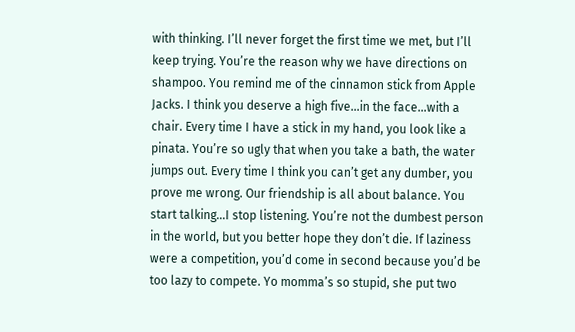with thinking. I’ll never forget the first time we met, but I’ll keep trying. You’re the reason why we have directions on shampoo. You remind me of the cinnamon stick from Apple Jacks. I think you deserve a high five…in the face…with a chair. Every time I have a stick in my hand, you look like a pinata. You’re so ugly that when you take a bath, the water jumps out. Every time I think you can’t get any dumber, you prove me wrong. Our friendship is all about balance. You start talking…I stop listening. You’re not the dumbest person in the world, but you better hope they don’t die. If laziness were a competition, you’d come in second because you’d be too lazy to compete. Yo momma’s so stupid, she put two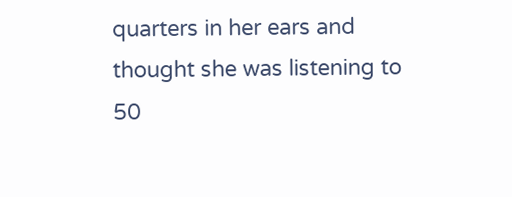quarters in her ears and thought she was listening to 50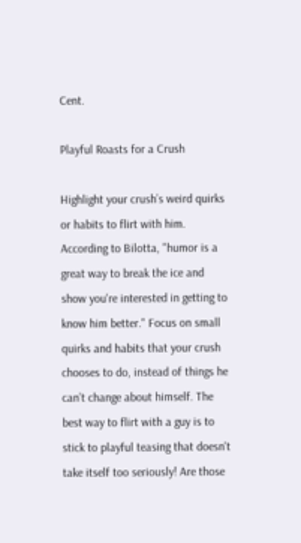Cent.

Playful Roasts for a Crush

Highlight your crush’s weird quirks or habits to flirt with him. According to Bilotta, "humor is a great way to break the ice and show you're interested in getting to know him better." Focus on small quirks and habits that your crush chooses to do, instead of things he can’t change about himself. The best way to flirt with a guy is to stick to playful teasing that doesn't take itself too seriously! Are those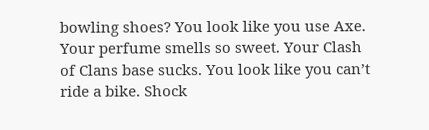bowling shoes? You look like you use Axe. Your perfume smells so sweet. Your Clash of Clans base sucks. You look like you can’t ride a bike. Shock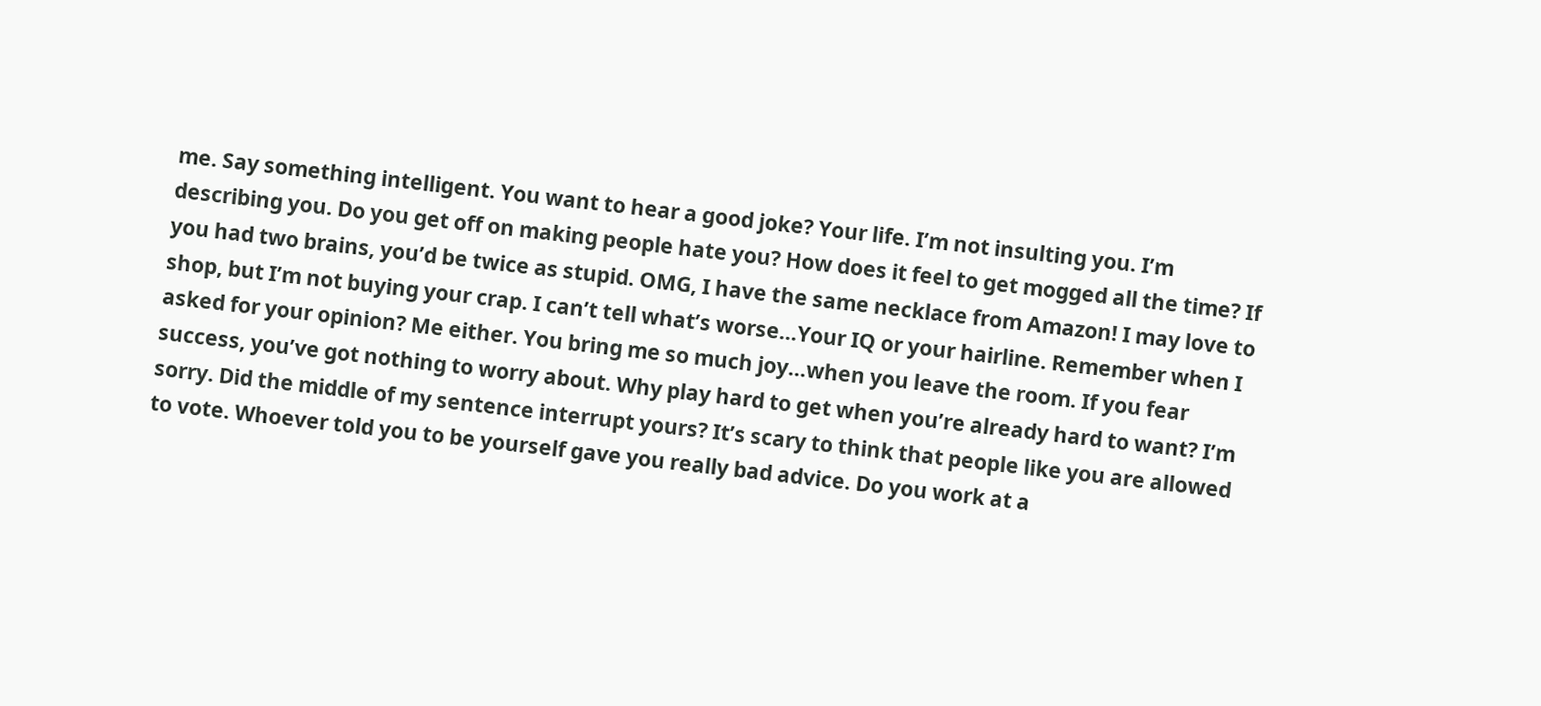me. Say something intelligent. You want to hear a good joke? Your life. I’m not insulting you. I’m describing you. Do you get off on making people hate you? How does it feel to get mogged all the time? If you had two brains, you’d be twice as stupid. OMG, I have the same necklace from Amazon! I may love to shop, but I’m not buying your crap. I can’t tell what’s worse…Your IQ or your hairline. Remember when I asked for your opinion? Me either. You bring me so much joy…when you leave the room. If you fear success, you’ve got nothing to worry about. Why play hard to get when you’re already hard to want? I’m sorry. Did the middle of my sentence interrupt yours? It’s scary to think that people like you are allowed to vote. Whoever told you to be yourself gave you really bad advice. Do you work at a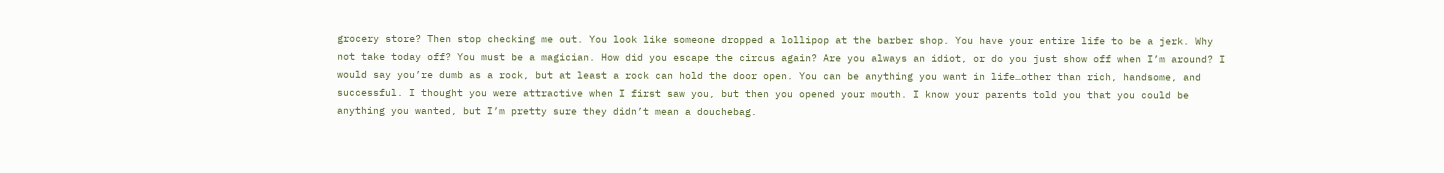grocery store? Then stop checking me out. You look like someone dropped a lollipop at the barber shop. You have your entire life to be a jerk. Why not take today off? You must be a magician. How did you escape the circus again? Are you always an idiot, or do you just show off when I’m around? I would say you’re dumb as a rock, but at least a rock can hold the door open. You can be anything you want in life…other than rich, handsome, and successful. I thought you were attractive when I first saw you, but then you opened your mouth. I know your parents told you that you could be anything you wanted, but I’m pretty sure they didn’t mean a douchebag.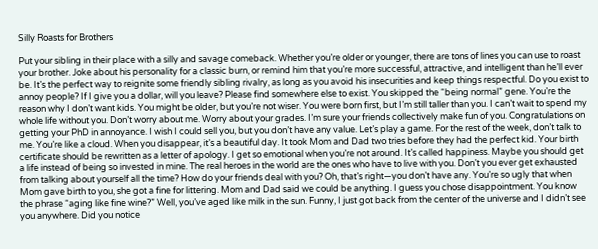Silly Roasts for Brothers

Put your sibling in their place with a silly and savage comeback. Whether you’re older or younger, there are tons of lines you can use to roast your brother. Joke about his personality for a classic burn, or remind him that you’re more successful, attractive, and intelligent than he’ll ever be. It’s the perfect way to reignite some friendly sibling rivalry, as long as you avoid his insecurities and keep things respectful. Do you exist to annoy people? If I give you a dollar, will you leave? Please find somewhere else to exist. You skipped the “being normal” gene. You’re the reason why I don’t want kids. You might be older, but you’re not wiser. You were born first, but I’m still taller than you. I can’t wait to spend my whole life without you. Don’t worry about me. Worry about your grades. I’m sure your friends collectively make fun of you. Congratulations on getting your PhD in annoyance. I wish I could sell you, but you don’t have any value. Let’s play a game. For the rest of the week, don’t talk to me. You’re like a cloud. When you disappear, it’s a beautiful day. It took Mom and Dad two tries before they had the perfect kid. Your birth certificate should be rewritten as a letter of apology. I get so emotional when you’re not around. It’s called happiness. Maybe you should get a life instead of being so invested in mine. The real heroes in the world are the ones who have to live with you. Don’t you ever get exhausted from talking about yourself all the time? How do your friends deal with you? Oh, that’s right—you don’t have any. You’re so ugly that when Mom gave birth to you, she got a fine for littering. Mom and Dad said we could be anything. I guess you chose disappointment. You know the phrase “aging like fine wine?” Well, you’ve aged like milk in the sun. Funny, I just got back from the center of the universe and I didn’t see you anywhere. Did you notice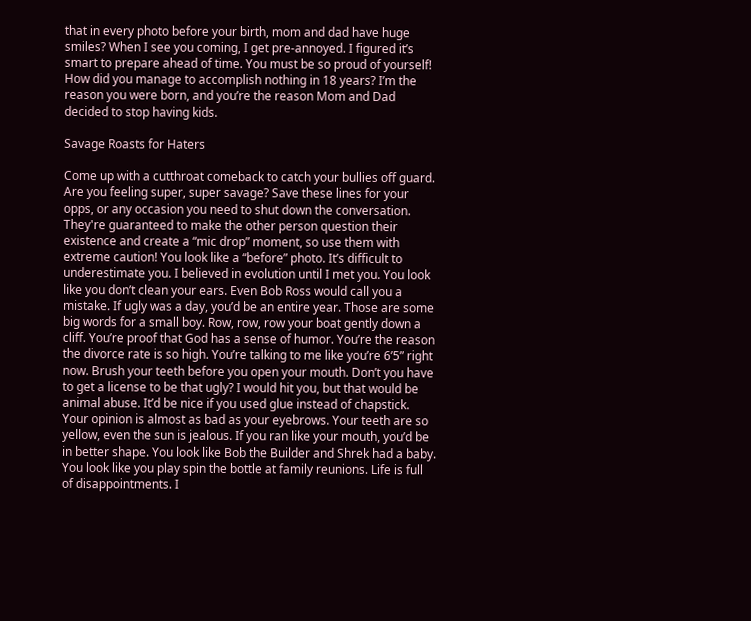that in every photo before your birth, mom and dad have huge smiles? When I see you coming, I get pre-annoyed. I figured it’s smart to prepare ahead of time. You must be so proud of yourself! How did you manage to accomplish nothing in 18 years? I’m the reason you were born, and you’re the reason Mom and Dad decided to stop having kids.

Savage Roasts for Haters

Come up with a cutthroat comeback to catch your bullies off guard. Are you feeling super, super savage? Save these lines for your opps, or any occasion you need to shut down the conversation. They're guaranteed to make the other person question their existence and create a “mic drop” moment, so use them with extreme caution! You look like a “before” photo. It’s difficult to underestimate you. I believed in evolution until I met you. You look like you don’t clean your ears. Even Bob Ross would call you a mistake. If ugly was a day, you’d be an entire year. Those are some big words for a small boy. Row, row, row your boat gently down a cliff. You’re proof that God has a sense of humor. You’re the reason the divorce rate is so high. You’re talking to me like you’re 6’5” right now. Brush your teeth before you open your mouth. Don’t you have to get a license to be that ugly? I would hit you, but that would be animal abuse. It’d be nice if you used glue instead of chapstick. Your opinion is almost as bad as your eyebrows. Your teeth are so yellow, even the sun is jealous. If you ran like your mouth, you’d be in better shape. You look like Bob the Builder and Shrek had a baby. You look like you play spin the bottle at family reunions. Life is full of disappointments. I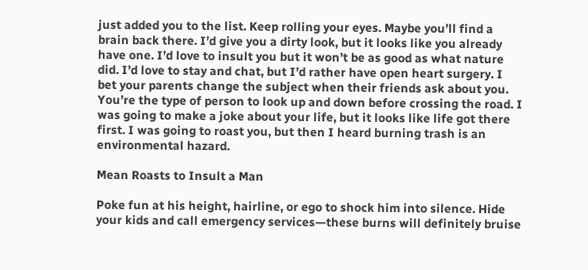just added you to the list. Keep rolling your eyes. Maybe you’ll find a brain back there. I’d give you a dirty look, but it looks like you already have one. I’d love to insult you but it won’t be as good as what nature did. I’d love to stay and chat, but I’d rather have open heart surgery. I bet your parents change the subject when their friends ask about you. You’re the type of person to look up and down before crossing the road. I was going to make a joke about your life, but it looks like life got there first. I was going to roast you, but then I heard burning trash is an environmental hazard.

Mean Roasts to Insult a Man

Poke fun at his height, hairline, or ego to shock him into silence. Hide your kids and call emergency services—these burns will definitely bruise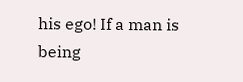his ego! If a man is being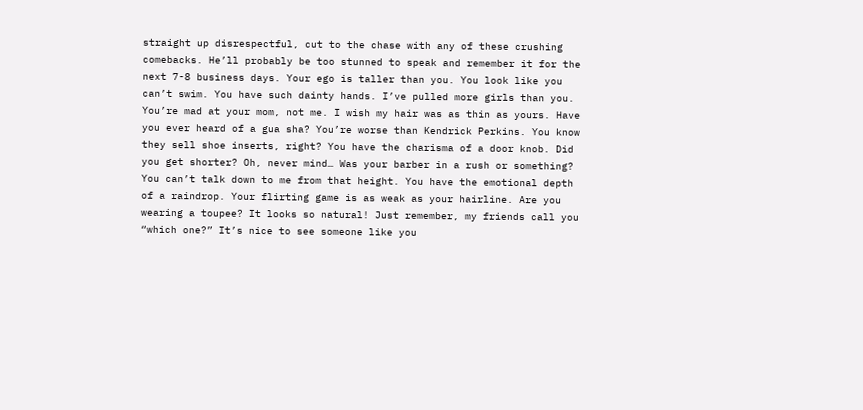straight up disrespectful, cut to the chase with any of these crushing comebacks. He’ll probably be too stunned to speak and remember it for the next 7-8 business days. Your ego is taller than you. You look like you can’t swim. You have such dainty hands. I’ve pulled more girls than you. You’re mad at your mom, not me. I wish my hair was as thin as yours. Have you ever heard of a gua sha? You’re worse than Kendrick Perkins. You know they sell shoe inserts, right? You have the charisma of a door knob. Did you get shorter? Oh, never mind… Was your barber in a rush or something? You can’t talk down to me from that height. You have the emotional depth of a raindrop. Your flirting game is as weak as your hairline. Are you wearing a toupee? It looks so natural! Just remember, my friends call you “which one?” It’s nice to see someone like you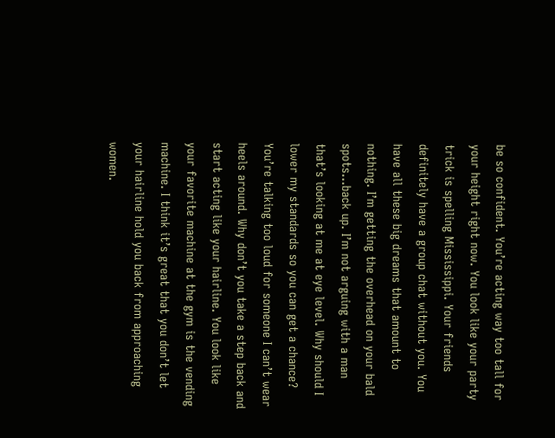be so confident. You’re acting way too tall for your height right now. You look like your party trick is spelling Mississippi. Your friends definitely have a group chat without you. You have all these big dreams that amount to nothing. I’m getting the overhead on your bald spots…back up. I’m not arguing with a man that’s looking at me at eye level. Why should I lower my standards so you can get a chance? You’re talking too loud for someone I can’t wear heels around. Why don’t you take a step back and start acting like your hairline. You look like your favorite machine at the gym is the vending machine. I think it’s great that you don’t let your hairline hold you back from approaching women.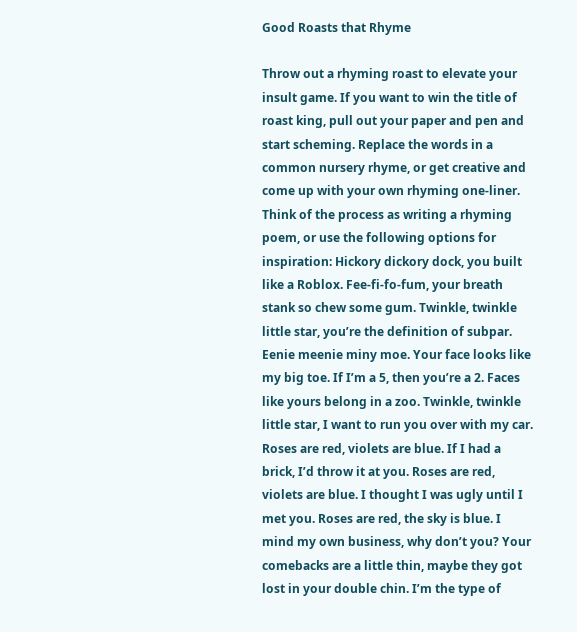Good Roasts that Rhyme

Throw out a rhyming roast to elevate your insult game. If you want to win the title of roast king, pull out your paper and pen and start scheming. Replace the words in a common nursery rhyme, or get creative and come up with your own rhyming one-liner. Think of the process as writing a rhyming poem, or use the following options for inspiration: Hickory dickory dock, you built like a Roblox. Fee-fi-fo-fum, your breath stank so chew some gum. Twinkle, twinkle little star, you’re the definition of subpar. Eenie meenie miny moe. Your face looks like my big toe. If I’m a 5, then you’re a 2. Faces like yours belong in a zoo. Twinkle, twinkle little star, I want to run you over with my car. Roses are red, violets are blue. If I had a brick, I’d throw it at you. Roses are red, violets are blue. I thought I was ugly until I met you. Roses are red, the sky is blue. I mind my own business, why don’t you? Your comebacks are a little thin, maybe they got lost in your double chin. I’m the type of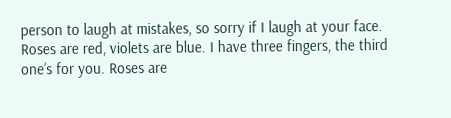person to laugh at mistakes, so sorry if I laugh at your face. Roses are red, violets are blue. I have three fingers, the third one’s for you. Roses are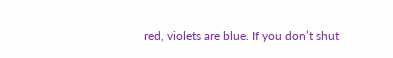red, violets are blue. If you don’t shut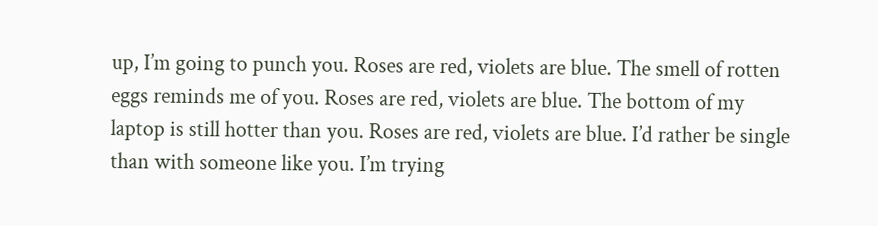up, I’m going to punch you. Roses are red, violets are blue. The smell of rotten eggs reminds me of you. Roses are red, violets are blue. The bottom of my laptop is still hotter than you. Roses are red, violets are blue. I’d rather be single than with someone like you. I’m trying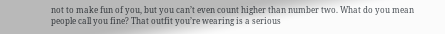not to make fun of you, but you can’t even count higher than number two. What do you mean people call you fine? That outfit you’re wearing is a serious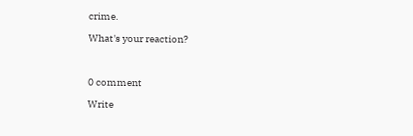crime.

What's your reaction?



0 comment

Write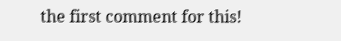the first comment for this!